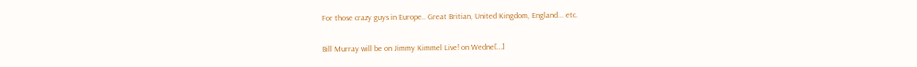For those crazy guys in Europe.. Great Britian, United Kingdom, England... etc.

Bill Murray will be on Jimmy Kimmel Live! on Wedne[…]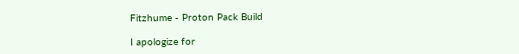Fitzhume - Proton Pack Build

I apologize for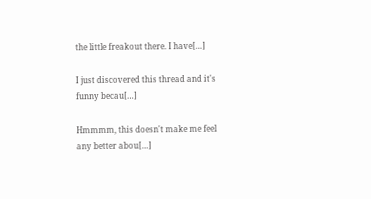the little freakout there. I have[…]

I just discovered this thread and it's funny becau[…]

Hmmmm, this doesn't make me feel any better abou[…]